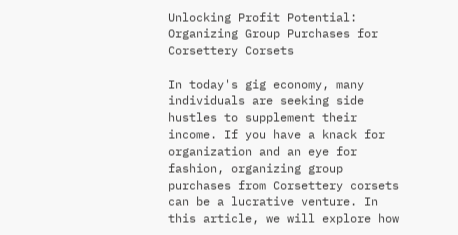Unlocking Profit Potential: Organizing Group Purchases for Corsettery Corsets

In today's gig economy, many individuals are seeking side hustles to supplement their income. If you have a knack for organization and an eye for fashion, organizing group purchases from Corsettery corsets can be a lucrative venture. In this article, we will explore how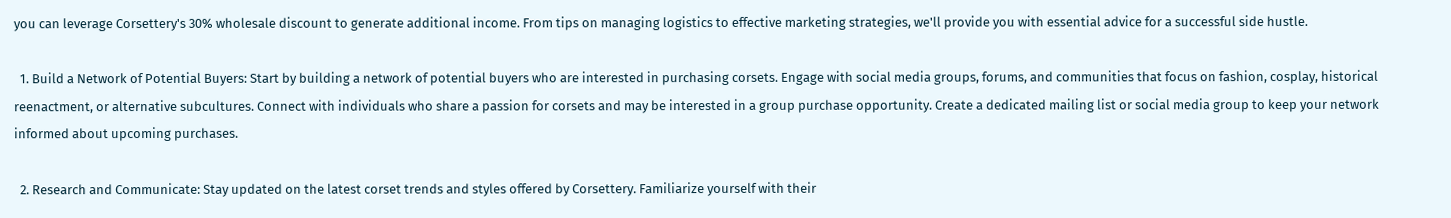you can leverage Corsettery's 30% wholesale discount to generate additional income. From tips on managing logistics to effective marketing strategies, we'll provide you with essential advice for a successful side hustle.

  1. Build a Network of Potential Buyers: Start by building a network of potential buyers who are interested in purchasing corsets. Engage with social media groups, forums, and communities that focus on fashion, cosplay, historical reenactment, or alternative subcultures. Connect with individuals who share a passion for corsets and may be interested in a group purchase opportunity. Create a dedicated mailing list or social media group to keep your network informed about upcoming purchases.

  2. Research and Communicate: Stay updated on the latest corset trends and styles offered by Corsettery. Familiarize yourself with their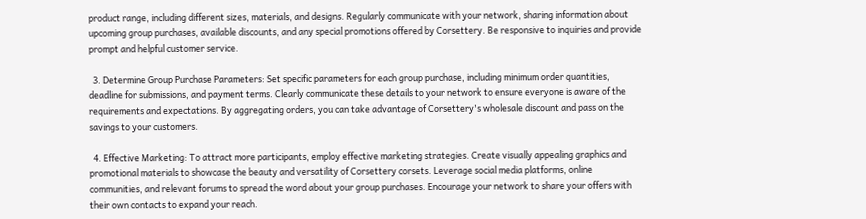product range, including different sizes, materials, and designs. Regularly communicate with your network, sharing information about upcoming group purchases, available discounts, and any special promotions offered by Corsettery. Be responsive to inquiries and provide prompt and helpful customer service.

  3. Determine Group Purchase Parameters: Set specific parameters for each group purchase, including minimum order quantities, deadline for submissions, and payment terms. Clearly communicate these details to your network to ensure everyone is aware of the requirements and expectations. By aggregating orders, you can take advantage of Corsettery's wholesale discount and pass on the savings to your customers.

  4. Effective Marketing: To attract more participants, employ effective marketing strategies. Create visually appealing graphics and promotional materials to showcase the beauty and versatility of Corsettery corsets. Leverage social media platforms, online communities, and relevant forums to spread the word about your group purchases. Encourage your network to share your offers with their own contacts to expand your reach.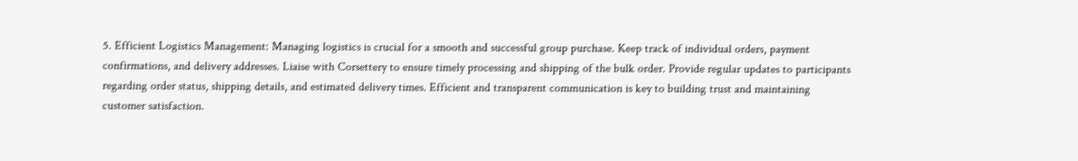5. Efficient Logistics Management: Managing logistics is crucial for a smooth and successful group purchase. Keep track of individual orders, payment confirmations, and delivery addresses. Liaise with Corsettery to ensure timely processing and shipping of the bulk order. Provide regular updates to participants regarding order status, shipping details, and estimated delivery times. Efficient and transparent communication is key to building trust and maintaining customer satisfaction.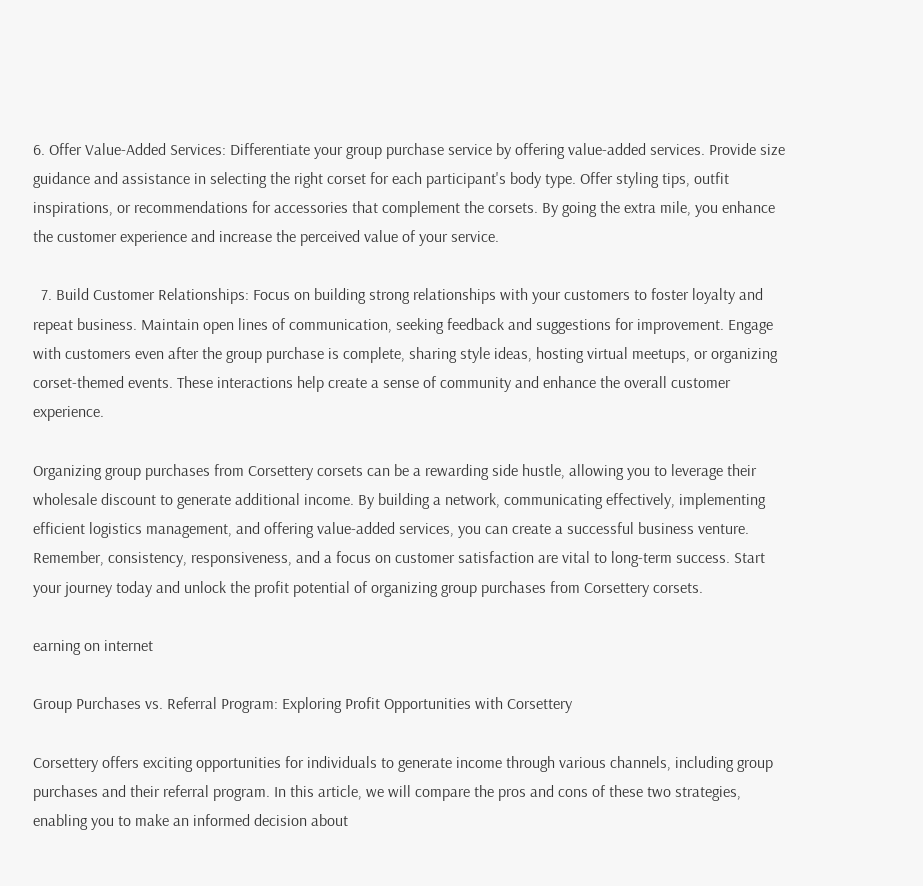6. Offer Value-Added Services: Differentiate your group purchase service by offering value-added services. Provide size guidance and assistance in selecting the right corset for each participant's body type. Offer styling tips, outfit inspirations, or recommendations for accessories that complement the corsets. By going the extra mile, you enhance the customer experience and increase the perceived value of your service.

  7. Build Customer Relationships: Focus on building strong relationships with your customers to foster loyalty and repeat business. Maintain open lines of communication, seeking feedback and suggestions for improvement. Engage with customers even after the group purchase is complete, sharing style ideas, hosting virtual meetups, or organizing corset-themed events. These interactions help create a sense of community and enhance the overall customer experience.

Organizing group purchases from Corsettery corsets can be a rewarding side hustle, allowing you to leverage their wholesale discount to generate additional income. By building a network, communicating effectively, implementing efficient logistics management, and offering value-added services, you can create a successful business venture. Remember, consistency, responsiveness, and a focus on customer satisfaction are vital to long-term success. Start your journey today and unlock the profit potential of organizing group purchases from Corsettery corsets.

earning on internet

Group Purchases vs. Referral Program: Exploring Profit Opportunities with Corsettery

Corsettery offers exciting opportunities for individuals to generate income through various channels, including group purchases and their referral program. In this article, we will compare the pros and cons of these two strategies, enabling you to make an informed decision about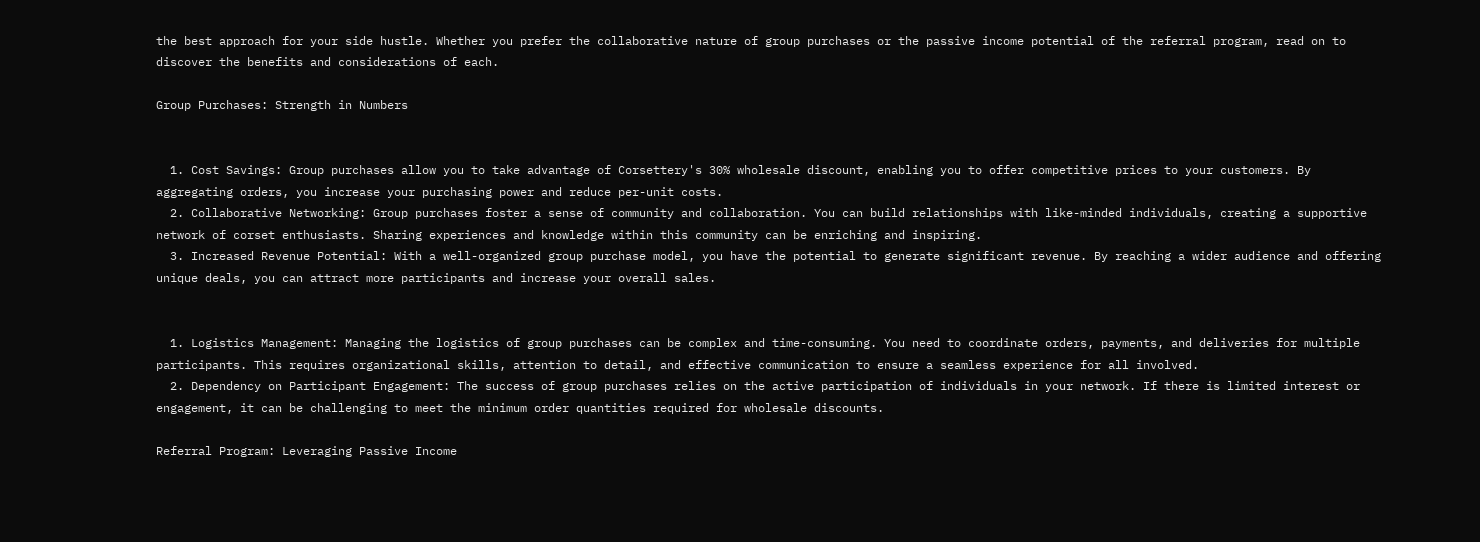the best approach for your side hustle. Whether you prefer the collaborative nature of group purchases or the passive income potential of the referral program, read on to discover the benefits and considerations of each.

Group Purchases: Strength in Numbers


  1. Cost Savings: Group purchases allow you to take advantage of Corsettery's 30% wholesale discount, enabling you to offer competitive prices to your customers. By aggregating orders, you increase your purchasing power and reduce per-unit costs.
  2. Collaborative Networking: Group purchases foster a sense of community and collaboration. You can build relationships with like-minded individuals, creating a supportive network of corset enthusiasts. Sharing experiences and knowledge within this community can be enriching and inspiring.
  3. Increased Revenue Potential: With a well-organized group purchase model, you have the potential to generate significant revenue. By reaching a wider audience and offering unique deals, you can attract more participants and increase your overall sales.


  1. Logistics Management: Managing the logistics of group purchases can be complex and time-consuming. You need to coordinate orders, payments, and deliveries for multiple participants. This requires organizational skills, attention to detail, and effective communication to ensure a seamless experience for all involved.
  2. Dependency on Participant Engagement: The success of group purchases relies on the active participation of individuals in your network. If there is limited interest or engagement, it can be challenging to meet the minimum order quantities required for wholesale discounts.

Referral Program: Leveraging Passive Income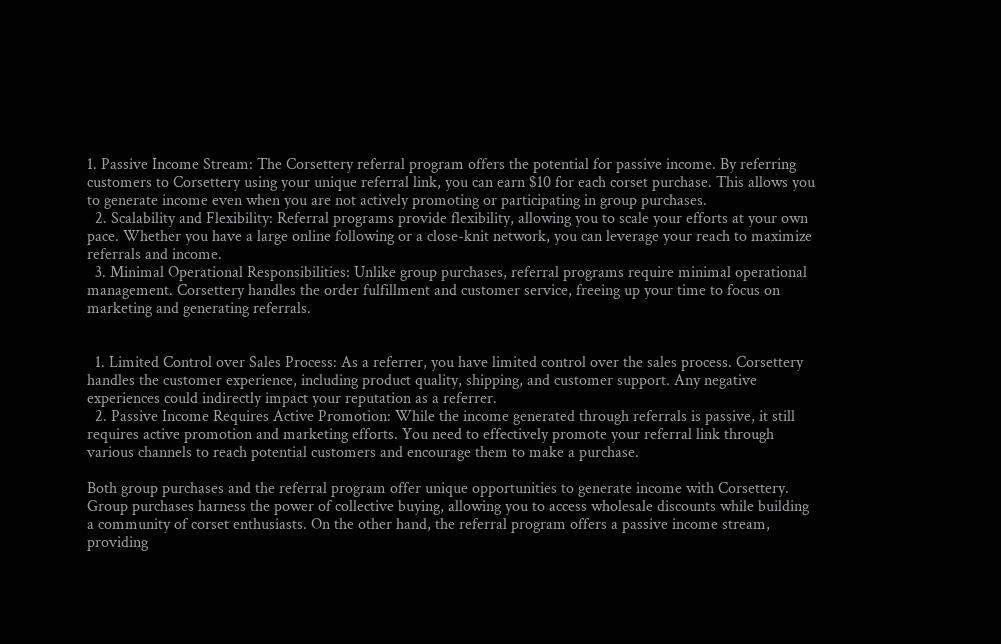1. Passive Income Stream: The Corsettery referral program offers the potential for passive income. By referring customers to Corsettery using your unique referral link, you can earn $10 for each corset purchase. This allows you to generate income even when you are not actively promoting or participating in group purchases.
  2. Scalability and Flexibility: Referral programs provide flexibility, allowing you to scale your efforts at your own pace. Whether you have a large online following or a close-knit network, you can leverage your reach to maximize referrals and income.
  3. Minimal Operational Responsibilities: Unlike group purchases, referral programs require minimal operational management. Corsettery handles the order fulfillment and customer service, freeing up your time to focus on marketing and generating referrals.


  1. Limited Control over Sales Process: As a referrer, you have limited control over the sales process. Corsettery handles the customer experience, including product quality, shipping, and customer support. Any negative experiences could indirectly impact your reputation as a referrer.
  2. Passive Income Requires Active Promotion: While the income generated through referrals is passive, it still requires active promotion and marketing efforts. You need to effectively promote your referral link through various channels to reach potential customers and encourage them to make a purchase.

Both group purchases and the referral program offer unique opportunities to generate income with Corsettery. Group purchases harness the power of collective buying, allowing you to access wholesale discounts while building a community of corset enthusiasts. On the other hand, the referral program offers a passive income stream, providing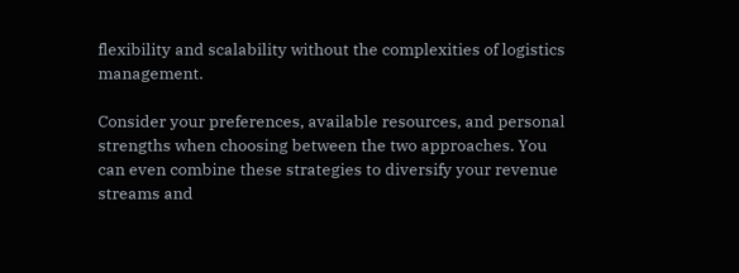flexibility and scalability without the complexities of logistics management.

Consider your preferences, available resources, and personal strengths when choosing between the two approaches. You can even combine these strategies to diversify your revenue streams and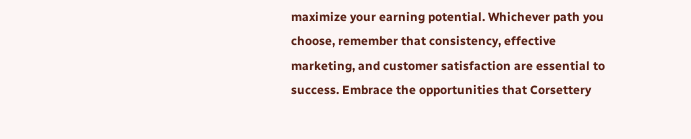maximize your earning potential. Whichever path you choose, remember that consistency, effective marketing, and customer satisfaction are essential to success. Embrace the opportunities that Corsettery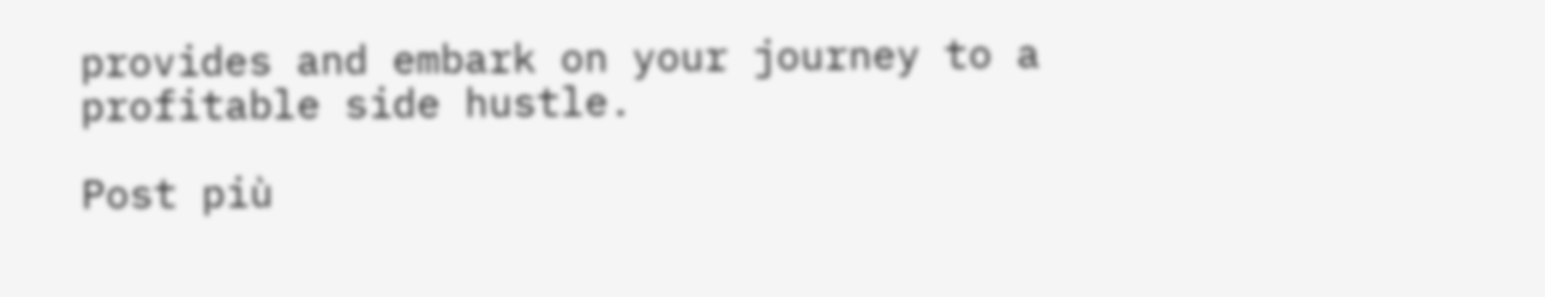provides and embark on your journey to a profitable side hustle.

Post più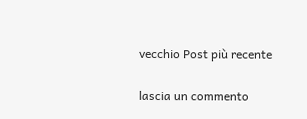vecchio Post più recente

lascia un commento